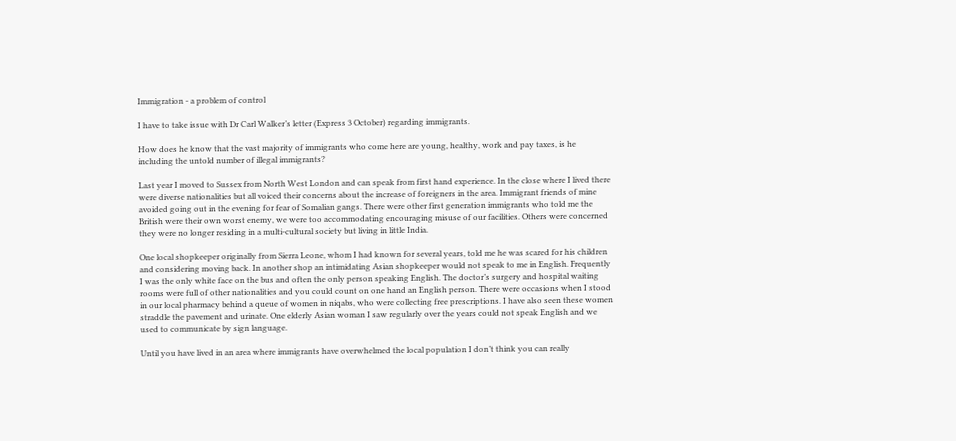Immigration - a problem of control

I have to take issue with Dr Carl Walker’s letter (Express 3 October) regarding immigrants.

How does he know that the vast majority of immigrants who come here are young, healthy, work and pay taxes, is he including the untold number of illegal immigrants?

Last year I moved to Sussex from North West London and can speak from first hand experience. In the close where I lived there were diverse nationalities but all voiced their concerns about the increase of foreigners in the area. Immigrant friends of mine avoided going out in the evening for fear of Somalian gangs. There were other first generation immigrants who told me the British were their own worst enemy, we were too accommodating encouraging misuse of our facilities. Others were concerned they were no longer residing in a multi-cultural society but living in little India.

One local shopkeeper originally from Sierra Leone, whom I had known for several years, told me he was scared for his children and considering moving back. In another shop an intimidating Asian shopkeeper would not speak to me in English. Frequently I was the only white face on the bus and often the only person speaking English. The doctor’s surgery and hospital waiting rooms were full of other nationalities and you could count on one hand an English person. There were occasions when I stood in our local pharmacy behind a queue of women in niqabs, who were collecting free prescriptions. I have also seen these women straddle the pavement and urinate. One elderly Asian woman I saw regularly over the years could not speak English and we used to communicate by sign language.

Until you have lived in an area where immigrants have overwhelmed the local population I don’t think you can really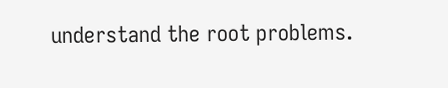understand the root problems.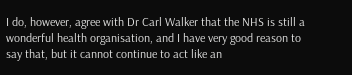I do, however, agree with Dr Carl Walker that the NHS is still a wonderful health organisation, and I have very good reason to say that, but it cannot continue to act like an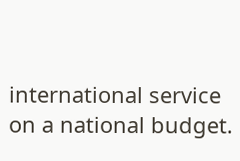international service on a national budget.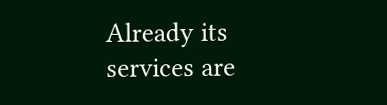Already its services are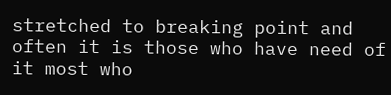stretched to breaking point and often it is those who have need of it most who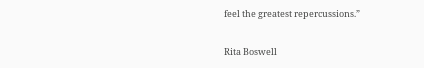feel the greatest repercussions.”

Rita Boswell